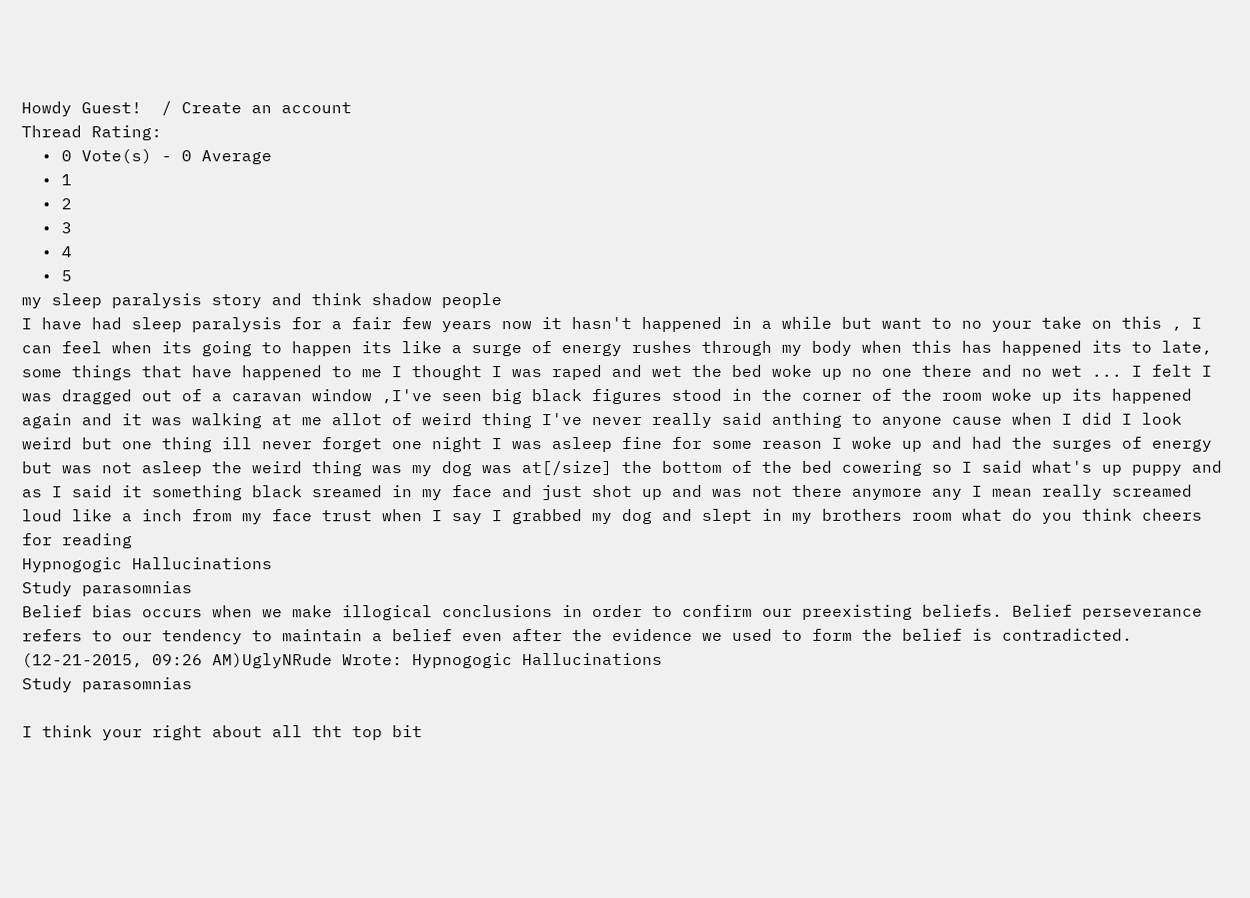Howdy Guest!  / Create an account
Thread Rating:
  • 0 Vote(s) - 0 Average
  • 1
  • 2
  • 3
  • 4
  • 5
my sleep paralysis story and think shadow people
I have had sleep paralysis for a fair few years now it hasn't happened in a while but want to no your take on this , I can feel when its going to happen its like a surge of energy rushes through my body when this has happened its to late, some things that have happened to me I thought I was raped and wet the bed woke up no one there and no wet ... I felt I was dragged out of a caravan window ,I've seen big black figures stood in the corner of the room woke up its happened again and it was walking at me allot of weird thing I've never really said anthing to anyone cause when I did I look weird but one thing ill never forget one night I was asleep fine for some reason I woke up and had the surges of energy but was not asleep the weird thing was my dog was at[/size] the bottom of the bed cowering so I said what's up puppy and as I said it something black sreamed in my face and just shot up and was not there anymore any I mean really screamed loud like a inch from my face trust when I say I grabbed my dog and slept in my brothers room what do you think cheers for reading
Hypnogogic Hallucinations
Study parasomnias
Belief bias occurs when we make illogical conclusions in order to confirm our preexisting beliefs. Belief perseverance refers to our tendency to maintain a belief even after the evidence we used to form the belief is contradicted.
(12-21-2015, 09:26 AM)UglyNRude Wrote: Hypnogogic Hallucinations
Study parasomnias

I think your right about all tht top bit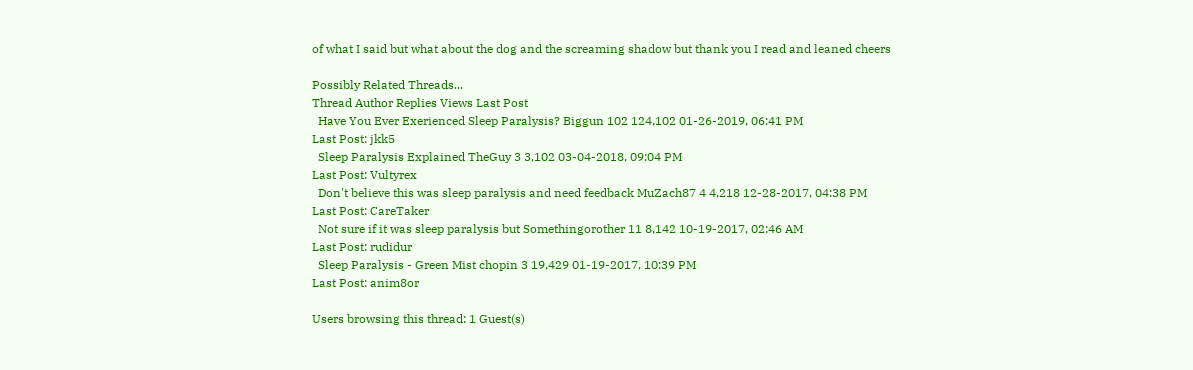of what I said but what about the dog and the screaming shadow but thank you I read and leaned cheers

Possibly Related Threads...
Thread Author Replies Views Last Post
  Have You Ever Exerienced Sleep Paralysis? Biggun 102 124,102 01-26-2019, 06:41 PM
Last Post: jkk5
  Sleep Paralysis Explained TheGuy 3 3,102 03-04-2018, 09:04 PM
Last Post: Vultyrex
  Don't believe this was sleep paralysis and need feedback MuZach87 4 4,218 12-28-2017, 04:38 PM
Last Post: CareTaker
  Not sure if it was sleep paralysis but Somethingorother 11 8,142 10-19-2017, 02:46 AM
Last Post: rudidur
  Sleep Paralysis - Green Mist chopin 3 19,429 01-19-2017, 10:39 PM
Last Post: anim8or

Users browsing this thread: 1 Guest(s)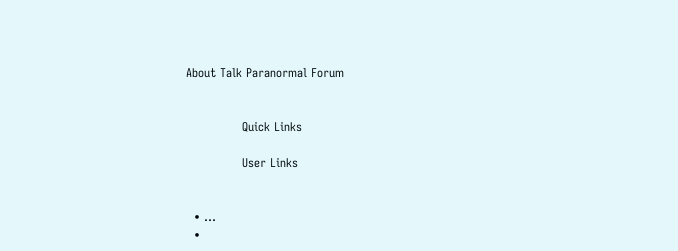About Talk Paranormal Forum


              Quick Links

              User Links


  • ...
  •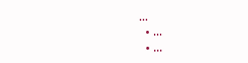...
  • ...
  • ...